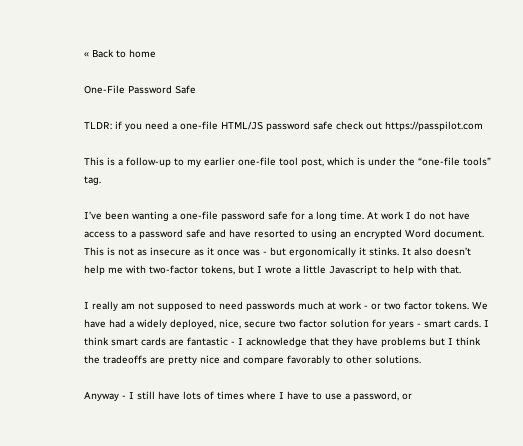« Back to home

One-File Password Safe

TLDR: if you need a one-file HTML/JS password safe check out https://passpilot.com

This is a follow-up to my earlier one-file tool post, which is under the “one-file tools” tag.

I’ve been wanting a one-file password safe for a long time. At work I do not have access to a password safe and have resorted to using an encrypted Word document. This is not as insecure as it once was - but ergonomically it stinks. It also doesn’t help me with two-factor tokens, but I wrote a little Javascript to help with that.

I really am not supposed to need passwords much at work - or two factor tokens. We have had a widely deployed, nice, secure two factor solution for years - smart cards. I think smart cards are fantastic - I acknowledge that they have problems but I think the tradeoffs are pretty nice and compare favorably to other solutions.

Anyway - I still have lots of times where I have to use a password, or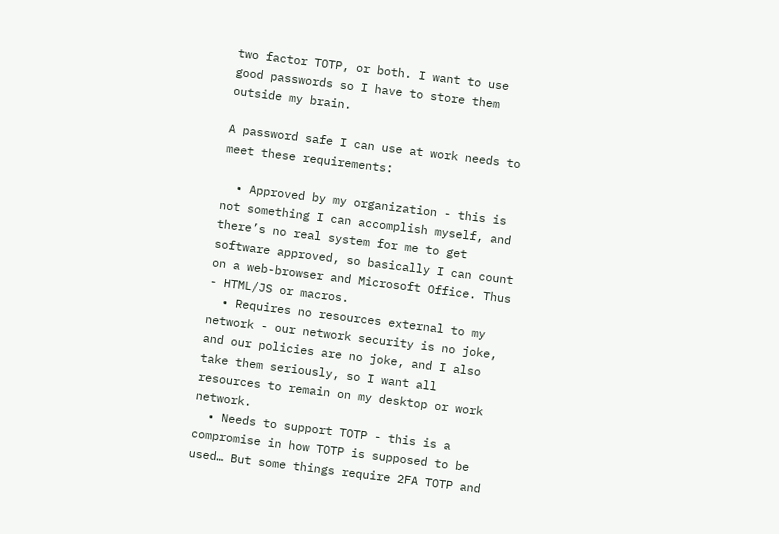two factor TOTP, or both. I want to use good passwords so I have to store them outside my brain.

A password safe I can use at work needs to meet these requirements:

  • Approved by my organization - this is not something I can accomplish myself, and there’s no real system for me to get software approved, so basically I can count on a web-browser and Microsoft Office. Thus - HTML/JS or macros.
  • Requires no resources external to my network - our network security is no joke, and our policies are no joke, and I also take them seriously, so I want all resources to remain on my desktop or work network.
  • Needs to support TOTP - this is a compromise in how TOTP is supposed to be used… But some things require 2FA TOTP and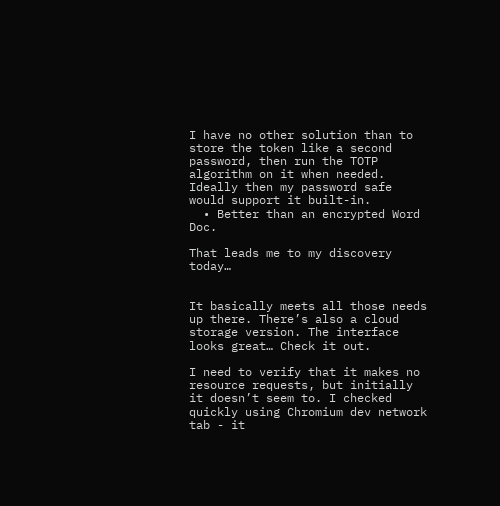I have no other solution than to store the token like a second password, then run the TOTP algorithm on it when needed. Ideally then my password safe would support it built-in.
  • Better than an encrypted Word Doc.

That leads me to my discovery today…


It basically meets all those needs up there. There’s also a cloud storage version. The interface looks great… Check it out.

I need to verify that it makes no resource requests, but initially it doesn’t seem to. I checked quickly using Chromium dev network tab - it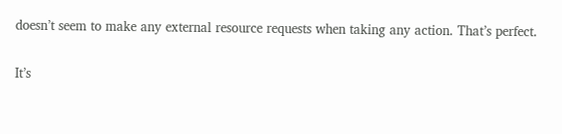doesn’t seem to make any external resource requests when taking any action. That’s perfect.

It’s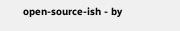open-source-ish - by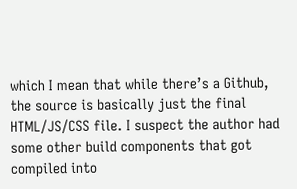which I mean that while there’s a Github, the source is basically just the final HTML/JS/CSS file. I suspect the author had some other build components that got compiled into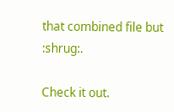that combined file but :shrug:.

Check it out.